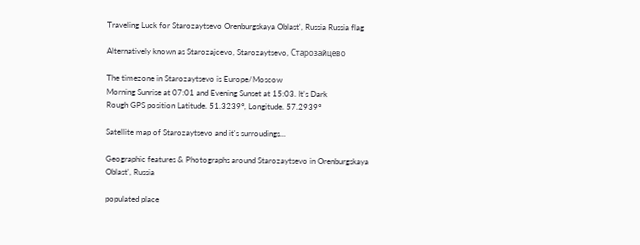Traveling Luck for Starozaytsevo Orenburgskaya Oblast', Russia Russia flag

Alternatively known as Starozajcevo, Starozaytsevo, Старозайцево

The timezone in Starozaytsevo is Europe/Moscow
Morning Sunrise at 07:01 and Evening Sunset at 15:03. It's Dark
Rough GPS position Latitude. 51.3239°, Longitude. 57.2939°

Satellite map of Starozaytsevo and it's surroudings...

Geographic features & Photographs around Starozaytsevo in Orenburgskaya Oblast', Russia

populated place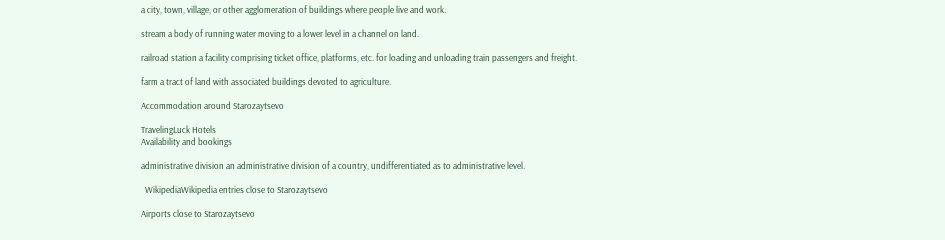a city, town, village, or other agglomeration of buildings where people live and work.

stream a body of running water moving to a lower level in a channel on land.

railroad station a facility comprising ticket office, platforms, etc. for loading and unloading train passengers and freight.

farm a tract of land with associated buildings devoted to agriculture.

Accommodation around Starozaytsevo

TravelingLuck Hotels
Availability and bookings

administrative division an administrative division of a country, undifferentiated as to administrative level.

  WikipediaWikipedia entries close to Starozaytsevo

Airports close to Starozaytsevo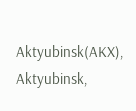Aktyubinsk(AKX), Aktyubinsk,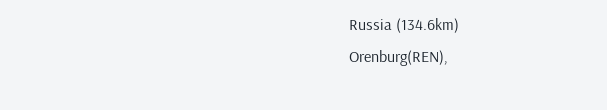Russia (134.6km)
Orenburg(REN),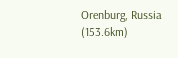Orenburg, Russia (153.6km)